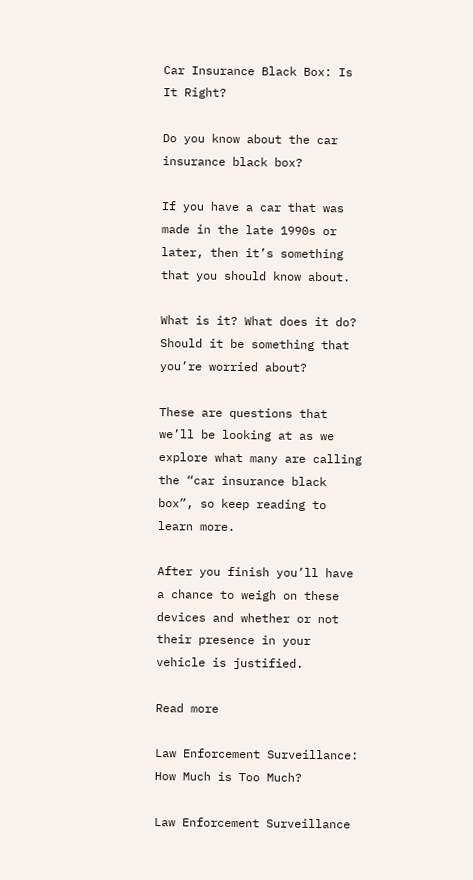Car Insurance Black Box: Is It Right?

Do you know about the car insurance black box?

If you have a car that was made in the late 1990s or later, then it’s something that you should know about.

What is it? What does it do? Should it be something that you’re worried about?

These are questions that we’ll be looking at as we explore what many are calling the “car insurance black box”, so keep reading to learn more.

After you finish you’ll have a chance to weigh on these devices and whether or not their presence in your vehicle is justified.

Read more

Law Enforcement Surveillance: How Much is Too Much?

Law Enforcement Surveillance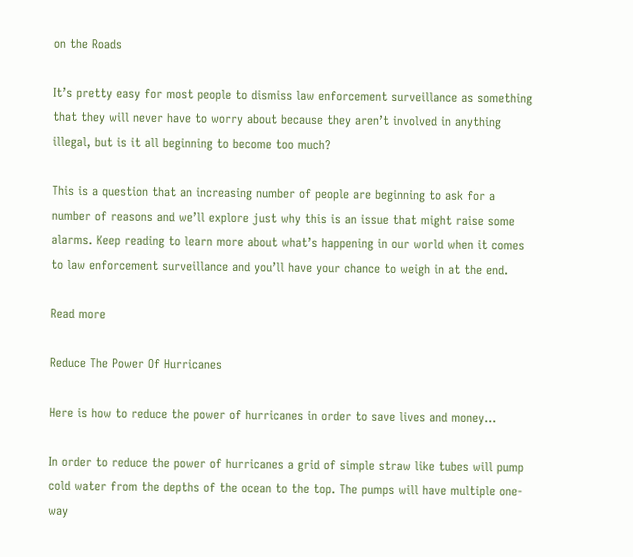on the Roads

It’s pretty easy for most people to dismiss law enforcement surveillance as something that they will never have to worry about because they aren’t involved in anything illegal, but is it all beginning to become too much?

This is a question that an increasing number of people are beginning to ask for a number of reasons and we’ll explore just why this is an issue that might raise some alarms. Keep reading to learn more about what’s happening in our world when it comes to law enforcement surveillance and you’ll have your chance to weigh in at the end.

Read more

Reduce The Power Of Hurricanes

Here is how to reduce the power of hurricanes in order to save lives and money…

In order to reduce the power of hurricanes a grid of simple straw like tubes will pump cold water from the depths of the ocean to the top. The pumps will have multiple one-way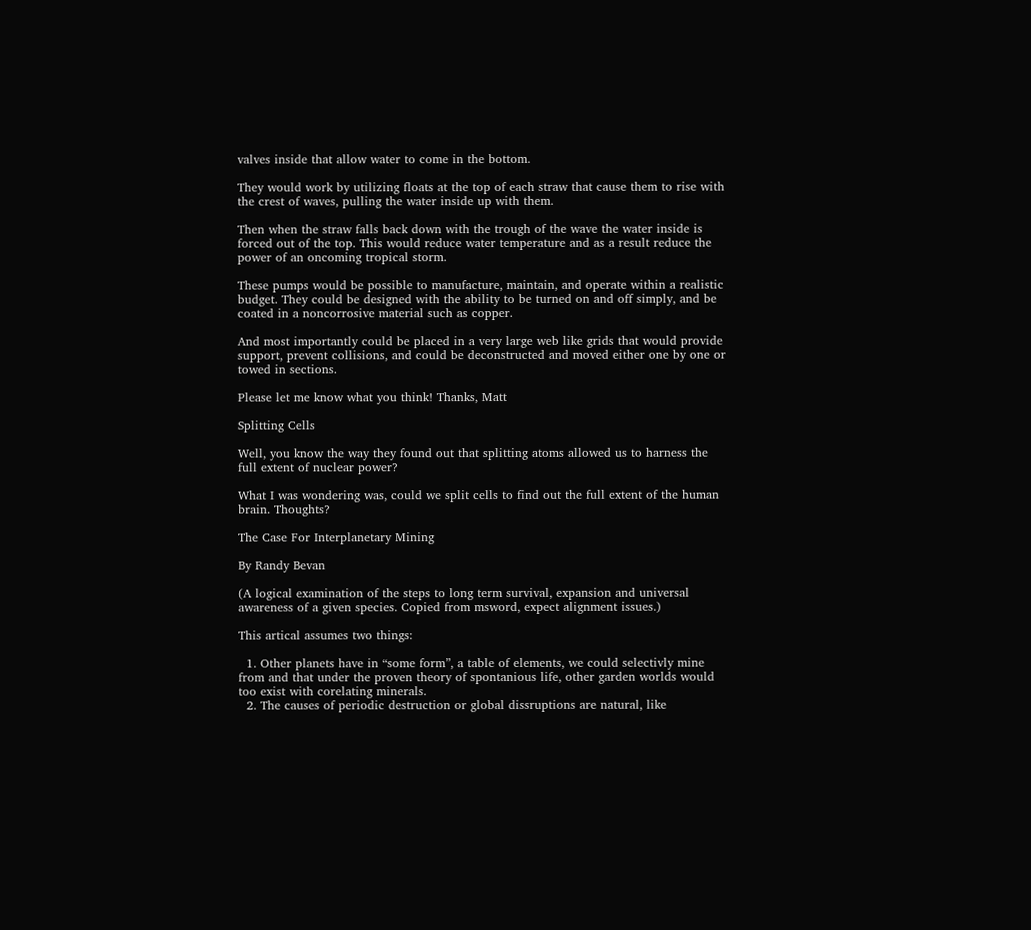valves inside that allow water to come in the bottom.

They would work by utilizing floats at the top of each straw that cause them to rise with the crest of waves, pulling the water inside up with them.

Then when the straw falls back down with the trough of the wave the water inside is forced out of the top. This would reduce water temperature and as a result reduce the power of an oncoming tropical storm.

These pumps would be possible to manufacture, maintain, and operate within a realistic budget. They could be designed with the ability to be turned on and off simply, and be coated in a noncorrosive material such as copper.

And most importantly could be placed in a very large web like grids that would provide support, prevent collisions, and could be deconstructed and moved either one by one or towed in sections.

Please let me know what you think! Thanks, Matt

Splitting Cells

Well, you know the way they found out that splitting atoms allowed us to harness the full extent of nuclear power?

What I was wondering was, could we split cells to find out the full extent of the human brain. Thoughts?

The Case For Interplanetary Mining

By Randy Bevan

(A logical examination of the steps to long term survival, expansion and universal awareness of a given species. Copied from msword, expect alignment issues.)

This artical assumes two things:

  1. Other planets have in “some form”, a table of elements, we could selectivly mine from and that under the proven theory of spontanious life, other garden worlds would too exist with corelating minerals.
  2. The causes of periodic destruction or global dissruptions are natural, like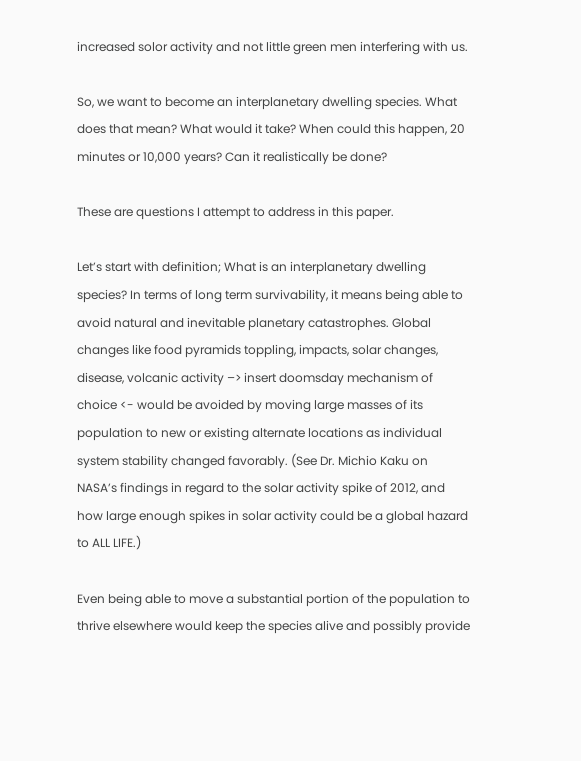increased solor activity and not little green men interfering with us.

So, we want to become an interplanetary dwelling species. What does that mean? What would it take? When could this happen, 20 minutes or 10,000 years? Can it realistically be done?

These are questions I attempt to address in this paper.

Let’s start with definition; What is an interplanetary dwelling species? In terms of long term survivability, it means being able to avoid natural and inevitable planetary catastrophes. Global changes like food pyramids toppling, impacts, solar changes, disease, volcanic activity –> insert doomsday mechanism of choice <- would be avoided by moving large masses of its population to new or existing alternate locations as individual system stability changed favorably. (See Dr. Michio Kaku on NASA’s findings in regard to the solar activity spike of 2012, and how large enough spikes in solar activity could be a global hazard to ALL LIFE.)

Even being able to move a substantial portion of the population to thrive elsewhere would keep the species alive and possibly provide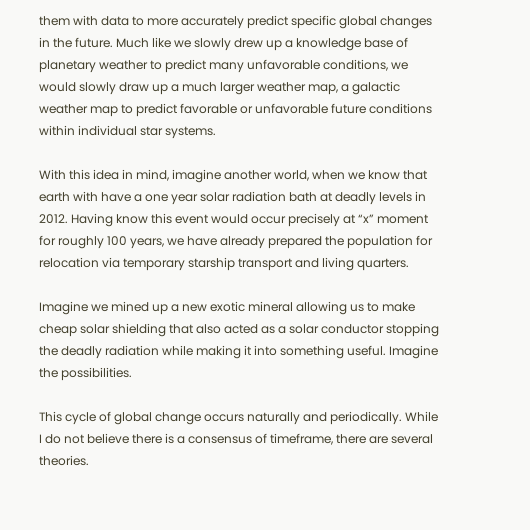them with data to more accurately predict specific global changes in the future. Much like we slowly drew up a knowledge base of planetary weather to predict many unfavorable conditions, we would slowly draw up a much larger weather map, a galactic weather map to predict favorable or unfavorable future conditions within individual star systems.

With this idea in mind, imagine another world, when we know that earth with have a one year solar radiation bath at deadly levels in 2012. Having know this event would occur precisely at “x” moment for roughly 100 years, we have already prepared the population for relocation via temporary starship transport and living quarters.

Imagine we mined up a new exotic mineral allowing us to make cheap solar shielding that also acted as a solar conductor stopping the deadly radiation while making it into something useful. Imagine the possibilities.

This cycle of global change occurs naturally and periodically. While I do not believe there is a consensus of timeframe, there are several theories.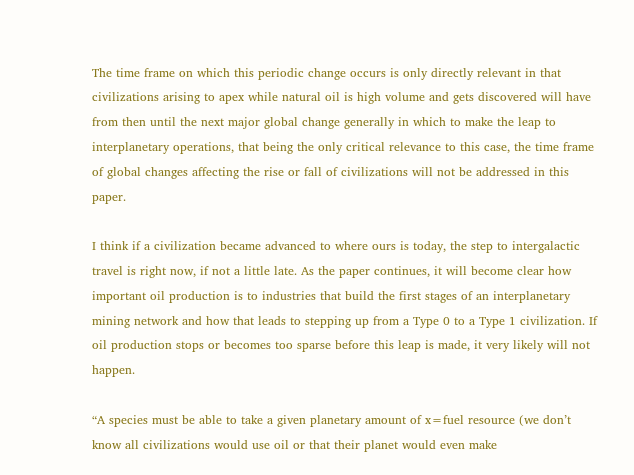The time frame on which this periodic change occurs is only directly relevant in that civilizations arising to apex while natural oil is high volume and gets discovered will have from then until the next major global change generally in which to make the leap to interplanetary operations, that being the only critical relevance to this case, the time frame of global changes affecting the rise or fall of civilizations will not be addressed in this paper.

I think if a civilization became advanced to where ours is today, the step to intergalactic travel is right now, if not a little late. As the paper continues, it will become clear how important oil production is to industries that build the first stages of an interplanetary mining network and how that leads to stepping up from a Type 0 to a Type 1 civilization. If oil production stops or becomes too sparse before this leap is made, it very likely will not happen.

“A species must be able to take a given planetary amount of x=fuel resource (we don’t know all civilizations would use oil or that their planet would even make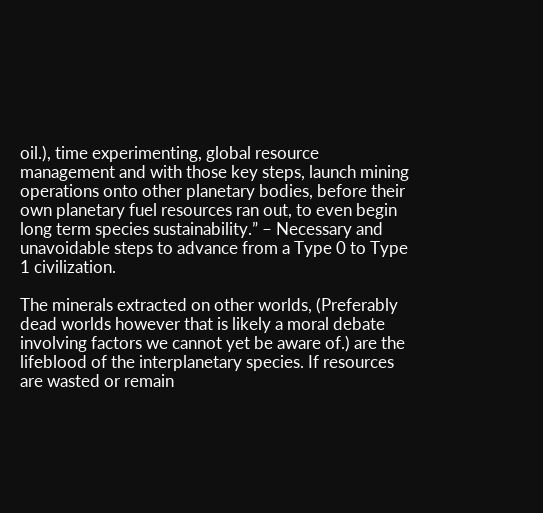oil.), time experimenting, global resource management and with those key steps, launch mining operations onto other planetary bodies, before their own planetary fuel resources ran out, to even begin long term species sustainability.” – Necessary and unavoidable steps to advance from a Type 0 to Type 1 civilization.

The minerals extracted on other worlds, (Preferably dead worlds however that is likely a moral debate involving factors we cannot yet be aware of.) are the lifeblood of the interplanetary species. If resources are wasted or remain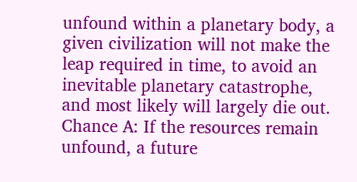unfound within a planetary body, a given civilization will not make the leap required in time, to avoid an inevitable planetary catastrophe, and most likely will largely die out. Chance A: If the resources remain unfound, a future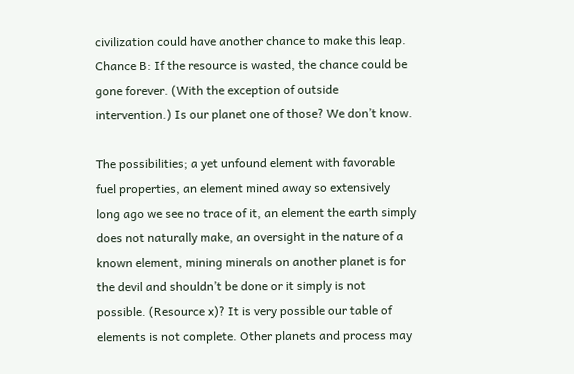civilization could have another chance to make this leap. Chance B: If the resource is wasted, the chance could be gone forever. (With the exception of outside intervention.) Is our planet one of those? We don’t know.

The possibilities; a yet unfound element with favorable fuel properties, an element mined away so extensively long ago we see no trace of it, an element the earth simply does not naturally make, an oversight in the nature of a known element, mining minerals on another planet is for the devil and shouldn’t be done or it simply is not possible. (Resource x)? It is very possible our table of elements is not complete. Other planets and process may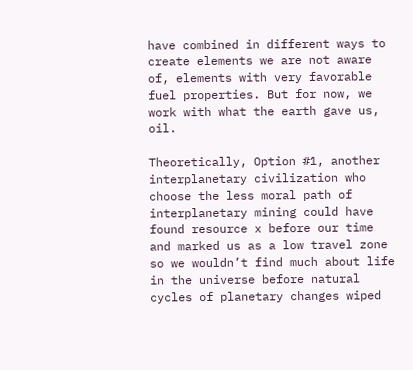have combined in different ways to create elements we are not aware of, elements with very favorable fuel properties. But for now, we work with what the earth gave us, oil.

Theoretically, Option #1, another interplanetary civilization who choose the less moral path of interplanetary mining could have found resource x before our time and marked us as a low travel zone so we wouldn’t find much about life in the universe before natural cycles of planetary changes wiped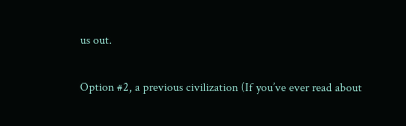us out.

Option #2, a previous civilization (If you’ve ever read about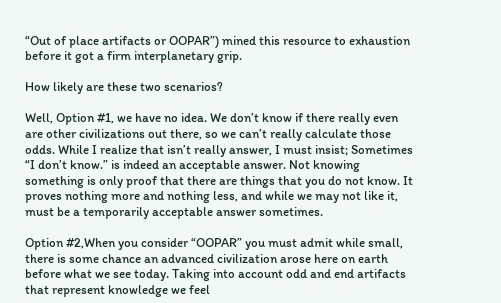“Out of place artifacts or OOPAR”) mined this resource to exhaustion before it got a firm interplanetary grip.

How likely are these two scenarios?

Well, Option #1, we have no idea. We don’t know if there really even are other civilizations out there, so we can’t really calculate those odds. While I realize that isn’t really answer, I must insist; Sometimes “I don’t know.” is indeed an acceptable answer. Not knowing something is only proof that there are things that you do not know. It proves nothing more and nothing less, and while we may not like it, must be a temporarily acceptable answer sometimes.

Option #2,When you consider “OOPAR” you must admit while small, there is some chance an advanced civilization arose here on earth before what we see today. Taking into account odd and end artifacts that represent knowledge we feel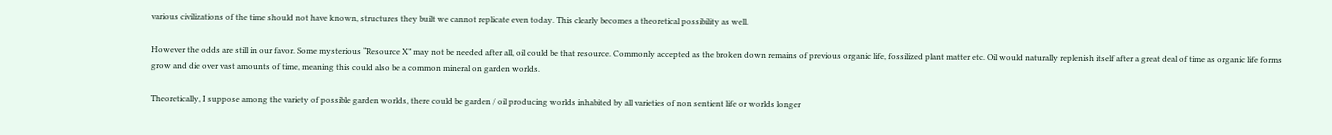various civilizations of the time should not have known, structures they built we cannot replicate even today. This clearly becomes a theoretical possibility as well.

However the odds are still in our favor. Some mysterious “Resource X” may not be needed after all, oil could be that resource. Commonly accepted as the broken down remains of previous organic life, fossilized plant matter etc. Oil would naturally replenish itself after a great deal of time as organic life forms grow and die over vast amounts of time, meaning this could also be a common mineral on garden worlds.

Theoretically, I suppose among the variety of possible garden worlds, there could be garden / oil producing worlds inhabited by all varieties of non sentient life or worlds longer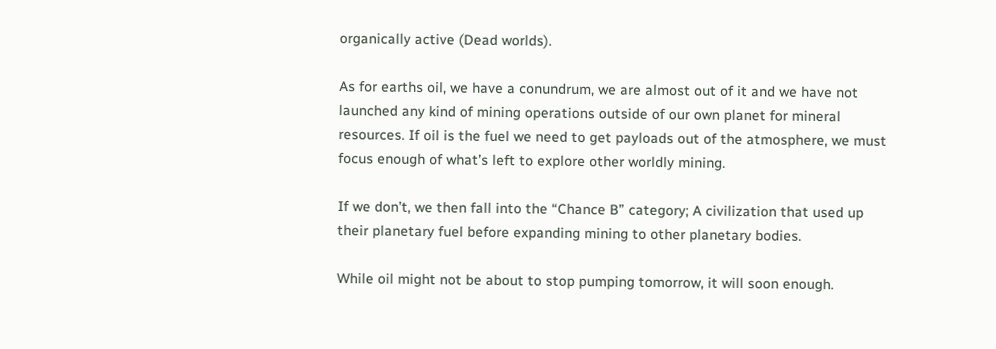organically active (Dead worlds).

As for earths oil, we have a conundrum, we are almost out of it and we have not launched any kind of mining operations outside of our own planet for mineral resources. If oil is the fuel we need to get payloads out of the atmosphere, we must focus enough of what’s left to explore other worldly mining.

If we don’t, we then fall into the “Chance B” category; A civilization that used up their planetary fuel before expanding mining to other planetary bodies.

While oil might not be about to stop pumping tomorrow, it will soon enough.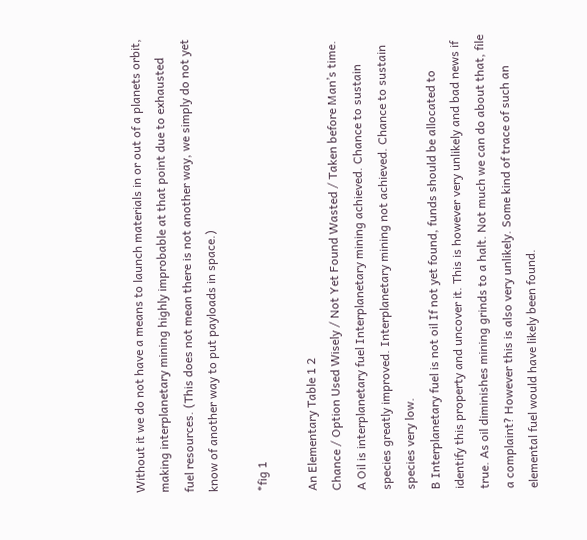Without it we do not have a means to launch materials in or out of a planets orbit, making interplanetary mining highly improbable at that point due to exhausted fuel resources. (This does not mean there is not another way, we simply do not yet know of another way to put payloads in space.)

*fig 1

An Elementary Table 1 2
Chance / Option Used Wisely / Not Yet Found Wasted / Taken before Man’s time.
A Oil is interplanetary fuel Interplanetary mining achieved. Chance to sustain species greatly improved. Interplanetary mining not achieved. Chance to sustain species very low.
B Interplanetary fuel is not oil If not yet found, funds should be allocated to identify this property and uncover it. This is however very unlikely and bad news if true. As oil diminishes mining grinds to a halt. Not much we can do about that, file a complaint? However this is also very unlikely. Some kind of trace of such an elemental fuel would have likely been found.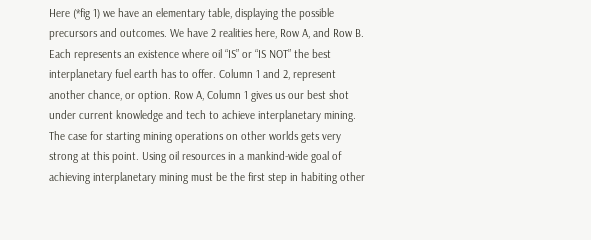Here (*fig 1) we have an elementary table, displaying the possible precursors and outcomes. We have 2 realities here, Row A, and Row B. Each represents an existence where oil “IS” or “IS NOT” the best interplanetary fuel earth has to offer. Column 1 and 2, represent another chance, or option. Row A, Column 1 gives us our best shot under current knowledge and tech to achieve interplanetary mining. The case for starting mining operations on other worlds gets very strong at this point. Using oil resources in a mankind-wide goal of achieving interplanetary mining must be the first step in habiting other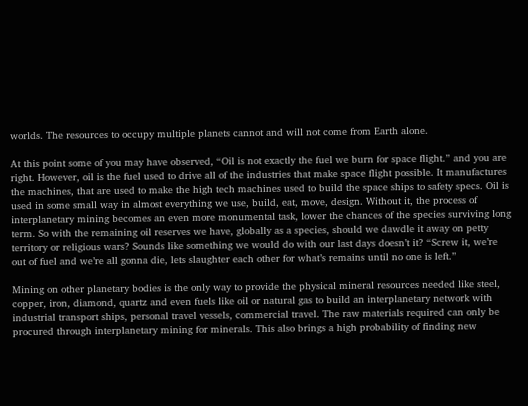worlds. The resources to occupy multiple planets cannot and will not come from Earth alone.

At this point some of you may have observed, “Oil is not exactly the fuel we burn for space flight.” and you are right. However, oil is the fuel used to drive all of the industries that make space flight possible. It manufactures the machines, that are used to make the high tech machines used to build the space ships to safety specs. Oil is used in some small way in almost everything we use, build, eat, move, design. Without it, the process of interplanetary mining becomes an even more monumental task, lower the chances of the species surviving long term. So with the remaining oil reserves we have, globally as a species, should we dawdle it away on petty territory or religious wars? Sounds like something we would do with our last days doesn’t it? “Screw it, we’re out of fuel and we’re all gonna die, lets slaughter each other for what’s remains until no one is left.”

Mining on other planetary bodies is the only way to provide the physical mineral resources needed like steel, copper, iron, diamond, quartz and even fuels like oil or natural gas to build an interplanetary network with industrial transport ships, personal travel vessels, commercial travel. The raw materials required can only be procured through interplanetary mining for minerals. This also brings a high probability of finding new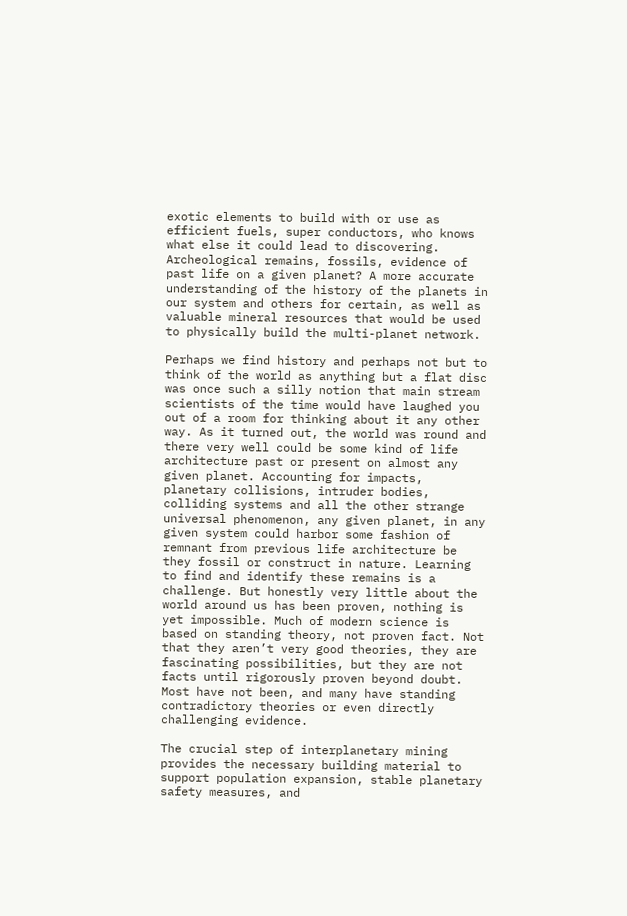exotic elements to build with or use as efficient fuels, super conductors, who knows what else it could lead to discovering. Archeological remains, fossils, evidence of past life on a given planet? A more accurate understanding of the history of the planets in our system and others for certain, as well as valuable mineral resources that would be used to physically build the multi-planet network.

Perhaps we find history and perhaps not but to think of the world as anything but a flat disc was once such a silly notion that main stream scientists of the time would have laughed you out of a room for thinking about it any other way. As it turned out, the world was round and there very well could be some kind of life architecture past or present on almost any given planet. Accounting for impacts, planetary collisions, intruder bodies, colliding systems and all the other strange universal phenomenon, any given planet, in any given system could harbor some fashion of remnant from previous life architecture be they fossil or construct in nature. Learning to find and identify these remains is a challenge. But honestly very little about the world around us has been proven, nothing is yet impossible. Much of modern science is based on standing theory, not proven fact. Not that they aren’t very good theories, they are fascinating possibilities, but they are not facts until rigorously proven beyond doubt. Most have not been, and many have standing contradictory theories or even directly challenging evidence.

The crucial step of interplanetary mining provides the necessary building material to support population expansion, stable planetary safety measures, and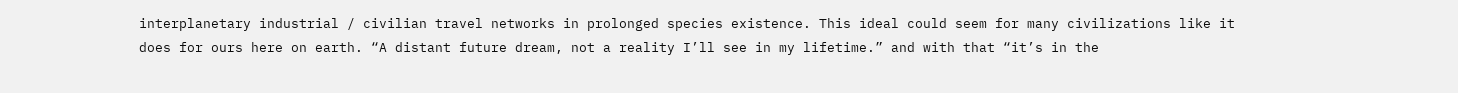interplanetary industrial / civilian travel networks in prolonged species existence. This ideal could seem for many civilizations like it does for ours here on earth. “A distant future dream, not a reality I’ll see in my lifetime.” and with that “it’s in the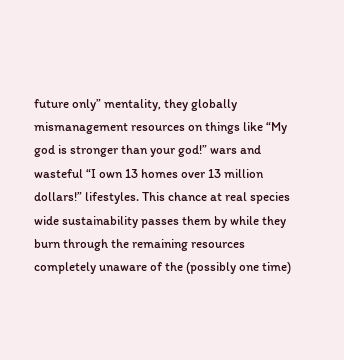future only” mentality, they globally mismanagement resources on things like “My god is stronger than your god!” wars and wasteful “I own 13 homes over 13 million dollars!” lifestyles. This chance at real species wide sustainability passes them by while they burn through the remaining resources completely unaware of the (possibly one time)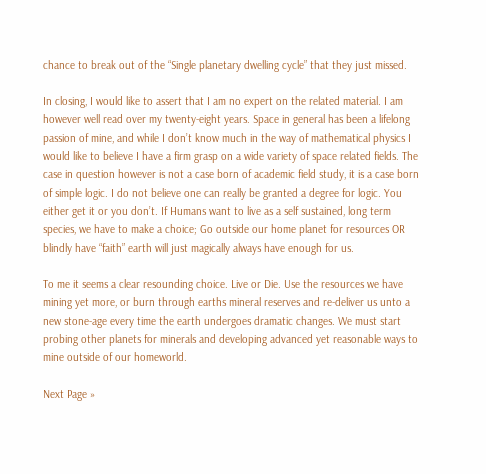chance to break out of the “Single planetary dwelling cycle” that they just missed.

In closing, I would like to assert that I am no expert on the related material. I am however well read over my twenty-eight years. Space in general has been a lifelong passion of mine, and while I don’t know much in the way of mathematical physics I would like to believe I have a firm grasp on a wide variety of space related fields. The case in question however is not a case born of academic field study, it is a case born of simple logic. I do not believe one can really be granted a degree for logic. You either get it or you don’t. If Humans want to live as a self sustained, long term species, we have to make a choice; Go outside our home planet for resources OR blindly have “faith” earth will just magically always have enough for us.

To me it seems a clear resounding choice. Live or Die. Use the resources we have mining yet more, or burn through earths mineral reserves and re-deliver us unto a new stone-age every time the earth undergoes dramatic changes. We must start probing other planets for minerals and developing advanced yet reasonable ways to mine outside of our homeworld.

Next Page »